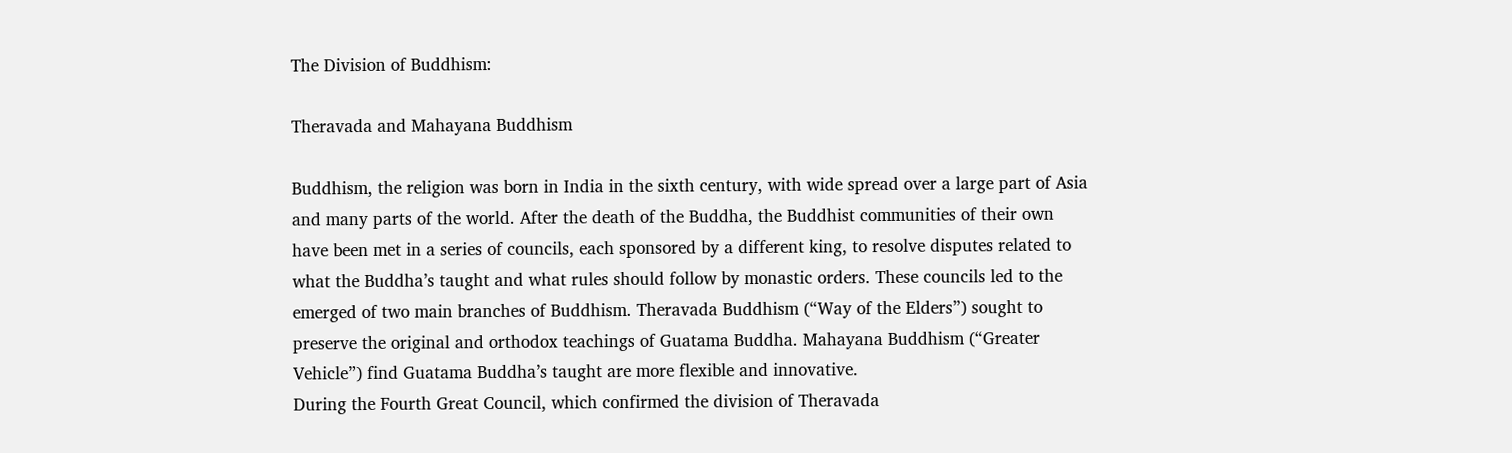The Division of Buddhism:

Theravada and Mahayana Buddhism

Buddhism, the religion was born in India in the sixth century, with wide spread over a large part of Asia and many parts of the world. After the death of the Buddha, the Buddhist communities of their own have been met in a series of councils, each sponsored by a different king, to resolve disputes related to what the Buddha’s taught and what rules should follow by monastic orders. These councils led to the emerged of two main branches of Buddhism. Theravada Buddhism (“Way of the Elders”) sought to preserve the original and orthodox teachings of Guatama Buddha. Mahayana Buddhism (“Greater Vehicle”) find Guatama Buddha’s taught are more flexible and innovative.
During the Fourth Great Council, which confirmed the division of Theravada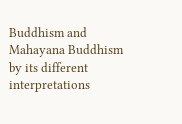Buddhism and Mahayana Buddhism by its different interpretations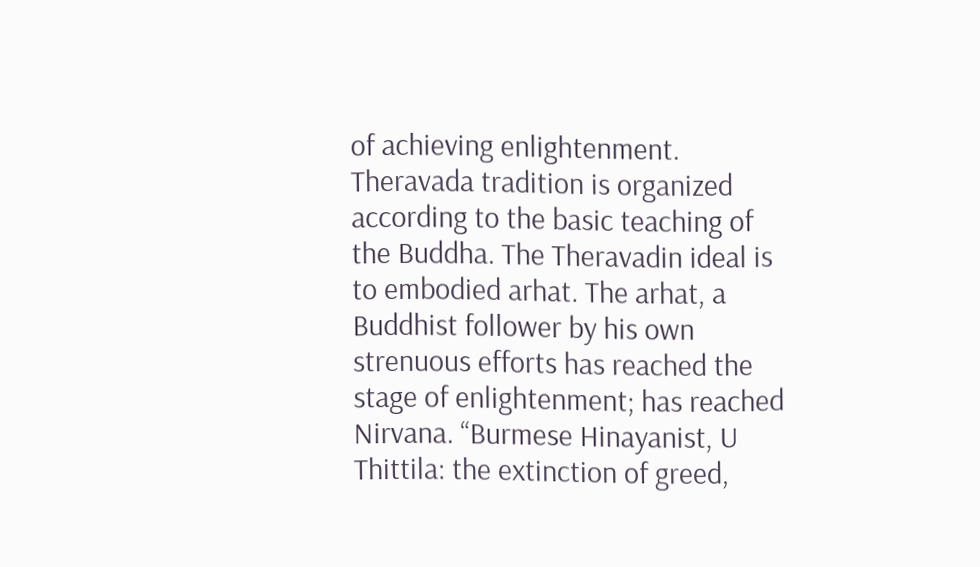of achieving enlightenment.
Theravada tradition is organized according to the basic teaching of the Buddha. The Theravadin ideal is to embodied arhat. The arhat, a Buddhist follower by his own strenuous efforts has reached the stage of enlightenment; has reached Nirvana. “Burmese Hinayanist, U Thittila: the extinction of greed,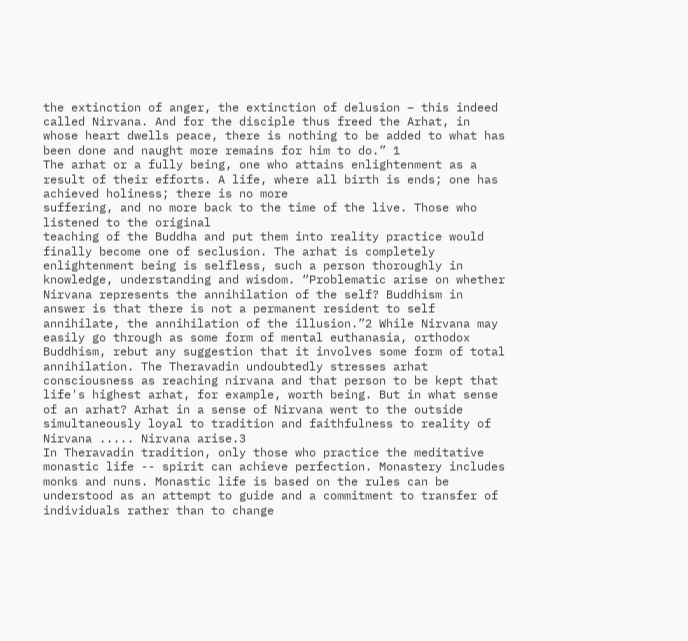the extinction of anger, the extinction of delusion – this indeed called Nirvana. And for the disciple thus freed the Arhat, in whose heart dwells peace, there is nothing to be added to what has been done and naught more remains for him to do.” 1
The arhat or a fully being, one who attains enlightenment as a result of their efforts. A life, where all birth is ends; one has achieved holiness; there is no more
suffering, and no more back to the time of the live. Those who listened to the original
teaching of the Buddha and put them into reality practice would finally become one of seclusion. The arhat is completely enlightenment being is selfless, such a person thoroughly in knowledge, understanding and wisdom. “Problematic arise on whether Nirvana represents the annihilation of the self? Buddhism in answer is that there is not a permanent resident to self annihilate, the annihilation of the illusion.”2 While Nirvana may easily go through as some form of mental euthanasia, orthodox Buddhism, rebut any suggestion that it involves some form of total annihilation. The Theravadin undoubtedly stresses arhat consciousness as reaching nirvana and that person to be kept that life's highest arhat, for example, worth being. But in what sense of an arhat? Arhat in a sense of Nirvana went to the outside simultaneously loyal to tradition and faithfulness to reality of Nirvana ..... Nirvana arise.3
In Theravadin tradition, only those who practice the meditative monastic life -- spirit can achieve perfection. Monastery includes monks and nuns. Monastic life is based on the rules can be understood as an attempt to guide and a commitment to transfer of individuals rather than to change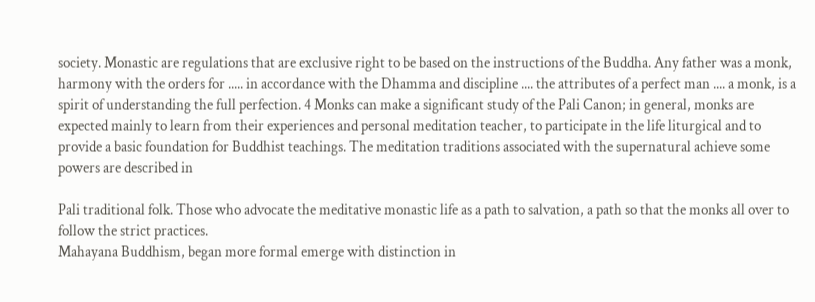society. Monastic are regulations that are exclusive right to be based on the instructions of the Buddha. Any father was a monk, harmony with the orders for ..... in accordance with the Dhamma and discipline .... the attributes of a perfect man .... a monk, is a spirit of understanding the full perfection. 4 Monks can make a significant study of the Pali Canon; in general, monks are expected mainly to learn from their experiences and personal meditation teacher, to participate in the life liturgical and to provide a basic foundation for Buddhist teachings. The meditation traditions associated with the supernatural achieve some powers are described in

Pali traditional folk. Those who advocate the meditative monastic life as a path to salvation, a path so that the monks all over to follow the strict practices.
Mahayana Buddhism, began more formal emerge with distinction in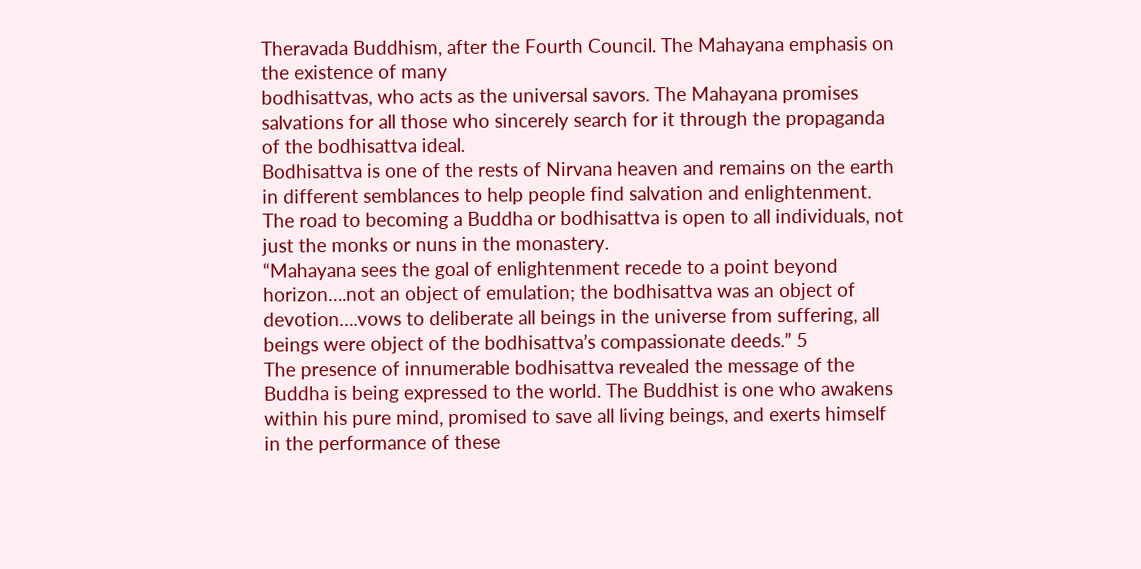Theravada Buddhism, after the Fourth Council. The Mahayana emphasis on the existence of many
bodhisattvas, who acts as the universal savors. The Mahayana promises salvations for all those who sincerely search for it through the propaganda of the bodhisattva ideal.
Bodhisattva is one of the rests of Nirvana heaven and remains on the earth in different semblances to help people find salvation and enlightenment. The road to becoming a Buddha or bodhisattva is open to all individuals, not just the monks or nuns in the monastery.
“Mahayana sees the goal of enlightenment recede to a point beyond horizon….not an object of emulation; the bodhisattva was an object of devotion….vows to deliberate all beings in the universe from suffering, all beings were object of the bodhisattva’s compassionate deeds.” 5
The presence of innumerable bodhisattva revealed the message of the Buddha is being expressed to the world. The Buddhist is one who awakens within his pure mind, promised to save all living beings, and exerts himself in the performance of these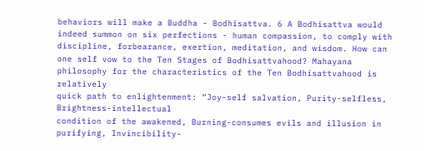behaviors will make a Buddha - Bodhisattva. 6 A Bodhisattva would indeed summon on six perfections - human compassion, to comply with discipline, forbearance, exertion, meditation, and wisdom. How can one self vow to the Ten Stages of Bodhisattvahood? Mahayana philosophy for the characteristics of the Ten Bodhisattvahood is relatively
quick path to enlightenment: “Joy-self salvation, Purity-selfless, Brightness-intellectual
condition of the awakened, Burning-consumes evils and illusion in purifying, Invincibility-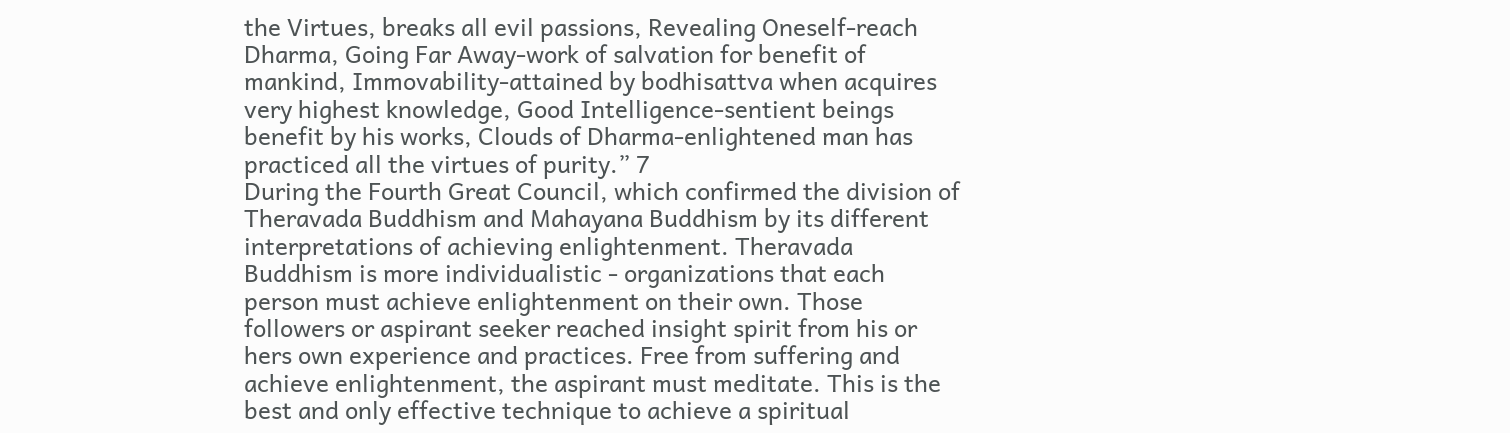the Virtues, breaks all evil passions, Revealing Oneself-reach Dharma, Going Far Away-work of salvation for benefit of mankind, Immovability-attained by bodhisattva when acquires very highest knowledge, Good Intelligence-sentient beings benefit by his works, Clouds of Dharma-enlightened man has practiced all the virtues of purity.” 7
During the Fourth Great Council, which confirmed the division of Theravada Buddhism and Mahayana Buddhism by its different interpretations of achieving enlightenment. Theravada Buddhism is more individualistic - organizations that each person must achieve enlightenment on their own. Those followers or aspirant seeker reached insight spirit from his or hers own experience and practices. Free from suffering and achieve enlightenment, the aspirant must meditate. This is the best and only effective technique to achieve a spiritual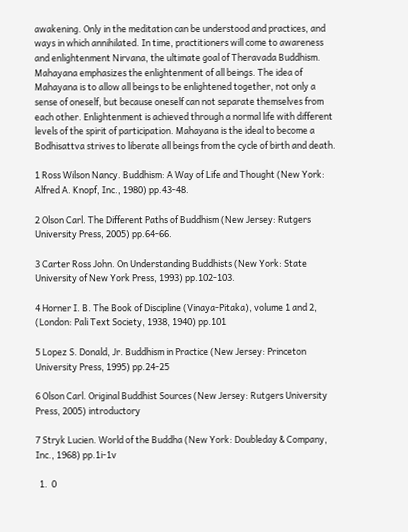awakening. Only in the meditation can be understood and practices, and ways in which annihilated. In time, practitioners will come to awareness and enlightenment Nirvana, the ultimate goal of Theravada Buddhism. Mahayana emphasizes the enlightenment of all beings. The idea of Mahayana is to allow all beings to be enlightened together, not only a sense of oneself, but because oneself can not separate themselves from each other. Enlightenment is achieved through a normal life with different levels of the spirit of participation. Mahayana is the ideal to become a Bodhisattva strives to liberate all beings from the cycle of birth and death.

1 Ross Wilson Nancy. Buddhism: A Way of Life and Thought (New York: Alfred A. Knopf, Inc., 1980) pp.43-48.

2 Olson Carl. The Different Paths of Buddhism (New Jersey: Rutgers University Press, 2005) pp.64-66.

3 Carter Ross John. On Understanding Buddhists (New York: State University of New York Press, 1993) pp.102-103.

4 Horner I. B. The Book of Discipline (Vinaya-Pitaka), volume 1 and 2, (London: Pali Text Society, 1938, 1940) pp.101

5 Lopez S. Donald, Jr. Buddhism in Practice (New Jersey: Princeton University Press, 1995) pp.24-25

6 Olson Carl. Original Buddhist Sources (New Jersey: Rutgers University Press, 2005) introductory

7 Stryk Lucien. World of the Buddha (New York: Doubleday & Company, Inc., 1968) pp.1i-1v

  1.  0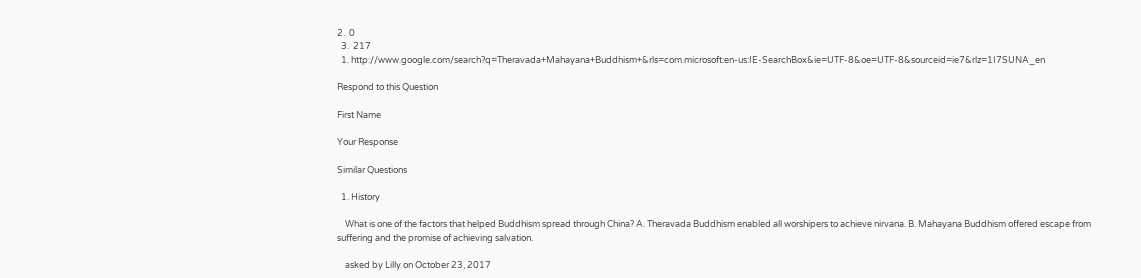2.  0
  3.  217
  1. http://www.google.com/search?q=Theravada+Mahayana+Buddhism+&rls=com.microsoft:en-us:IE-SearchBox&ie=UTF-8&oe=UTF-8&sourceid=ie7&rlz=1I7SUNA_en

Respond to this Question

First Name

Your Response

Similar Questions

  1. History

    What is one of the factors that helped Buddhism spread through China? A. Theravada Buddhism enabled all worshipers to achieve nirvana. B. Mahayana Buddhism offered escape from suffering and the promise of achieving salvation.

    asked by Lilly on October 23, 2017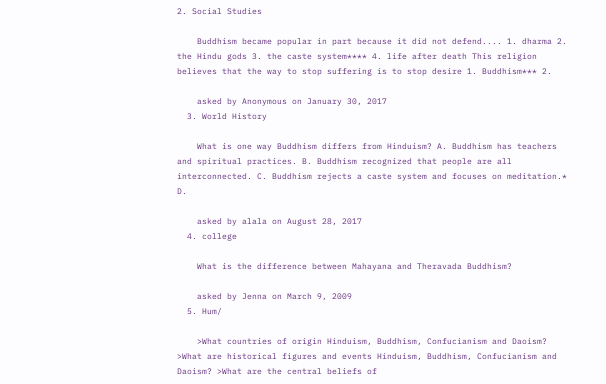2. Social Studies

    Buddhism became popular in part because it did not defend.... 1. dharma 2. the Hindu gods 3. the caste system**** 4. life after death This religion believes that the way to stop suffering is to stop desire 1. Buddhism*** 2.

    asked by Anonymous on January 30, 2017
  3. World History

    What is one way Buddhism differs from Hinduism? A. Buddhism has teachers and spiritual practices. B. Buddhism recognized that people are all interconnected. C. Buddhism rejects a caste system and focuses on meditation.* D.

    asked by alala on August 28, 2017
  4. college

    What is the difference between Mahayana and Theravada Buddhism?

    asked by Jenna on March 9, 2009
  5. Hum/

    >What countries of origin Hinduism, Buddhism, Confucianism and Daoism? >What are historical figures and events Hinduism, Buddhism, Confucianism and Daoism? >What are the central beliefs of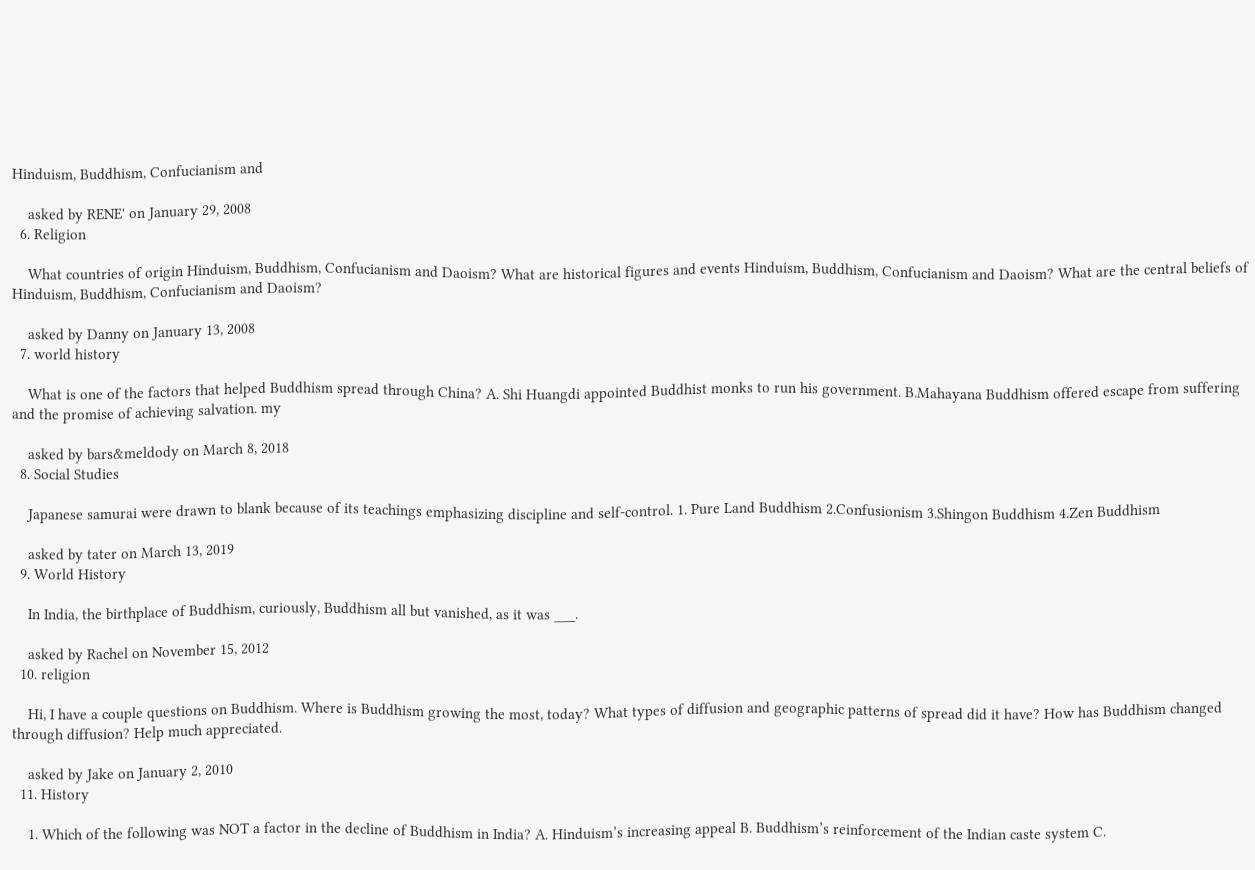Hinduism, Buddhism, Confucianism and

    asked by RENE' on January 29, 2008
  6. Religion

    What countries of origin Hinduism, Buddhism, Confucianism and Daoism? What are historical figures and events Hinduism, Buddhism, Confucianism and Daoism? What are the central beliefs of Hinduism, Buddhism, Confucianism and Daoism?

    asked by Danny on January 13, 2008
  7. world history

    What is one of the factors that helped Buddhism spread through China? A. Shi Huangdi appointed Buddhist monks to run his government. B.Mahayana Buddhism offered escape from suffering and the promise of achieving salvation. my

    asked by bars&meldody on March 8, 2018
  8. Social Studies

    Japanese samurai were drawn to blank because of its teachings emphasizing discipline and self-control. 1. Pure Land Buddhism 2.Confusionism 3.Shingon Buddhism 4.Zen Buddhism

    asked by tater on March 13, 2019
  9. World History

    In India, the birthplace of Buddhism, curiously, Buddhism all but vanished, as it was ___.

    asked by Rachel on November 15, 2012
  10. religion

    Hi, I have a couple questions on Buddhism. Where is Buddhism growing the most, today? What types of diffusion and geographic patterns of spread did it have? How has Buddhism changed through diffusion? Help much appreciated.

    asked by Jake on January 2, 2010
  11. History

    1. Which of the following was NOT a factor in the decline of Buddhism in India? A. Hinduism’s increasing appeal B. Buddhism’s reinforcement of the Indian caste system C.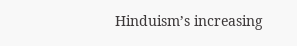Hinduism’s increasing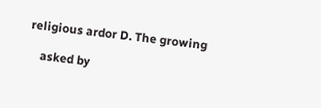religious ardor D. The growing

    asked by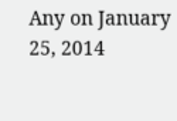Any on January 25, 2014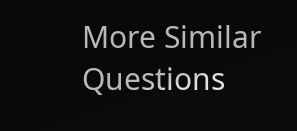More Similar Questions